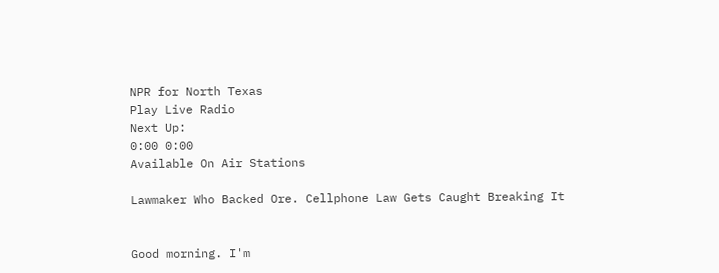NPR for North Texas
Play Live Radio
Next Up:
0:00 0:00
Available On Air Stations

Lawmaker Who Backed Ore. Cellphone Law Gets Caught Breaking It


Good morning. I'm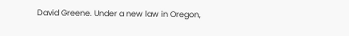David Greene. Under a new law in Oregon,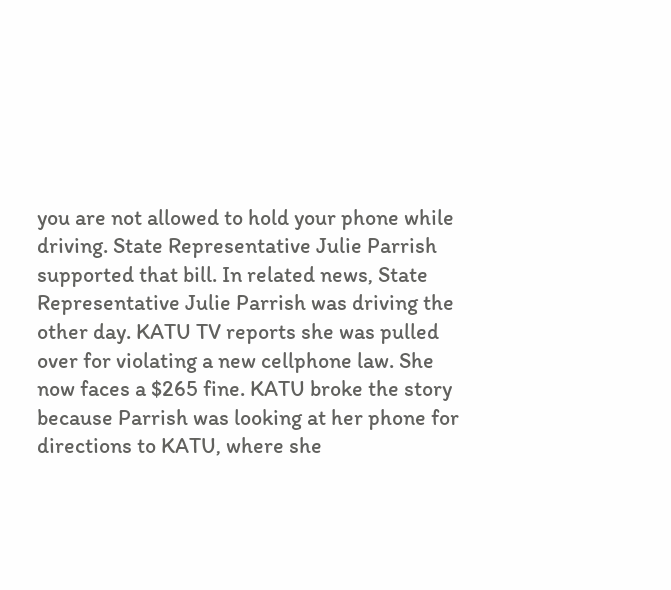you are not allowed to hold your phone while driving. State Representative Julie Parrish supported that bill. In related news, State Representative Julie Parrish was driving the other day. KATU TV reports she was pulled over for violating a new cellphone law. She now faces a $265 fine. KATU broke the story because Parrish was looking at her phone for directions to KATU, where she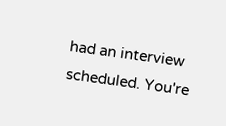had an interview scheduled. You're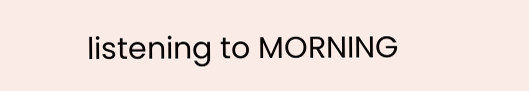listening to MORNING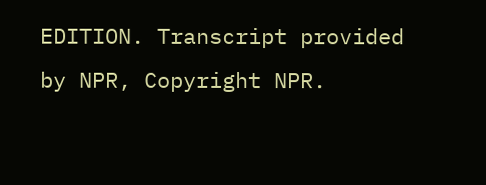EDITION. Transcript provided by NPR, Copyright NPR.